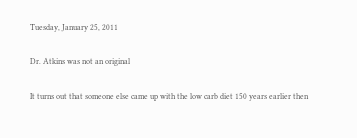Tuesday, January 25, 2011

Dr. Atkins was not an original

It turns out that someone else came up with the low carb diet 150 years earlier then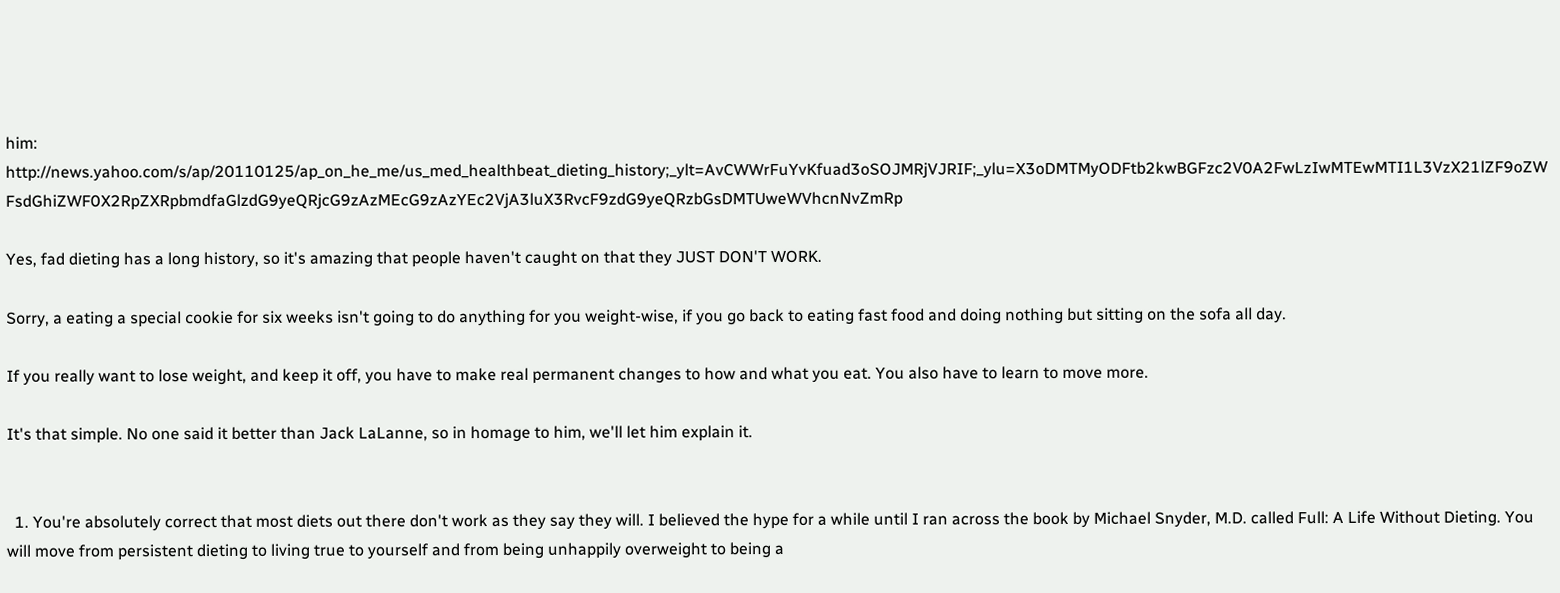him: http://news.yahoo.com/s/ap/20110125/ap_on_he_me/us_med_healthbeat_dieting_history;_ylt=AvCWWrFuYvKfuad3oSOJMRjVJRIF;_ylu=X3oDMTMyODFtb2kwBGFzc2V0A2FwLzIwMTEwMTI1L3VzX21lZF9oZWFsdGhiZWF0X2RpZXRpbmdfaGlzdG9yeQRjcG9zAzMEcG9zAzYEc2VjA3luX3RvcF9zdG9yeQRzbGsDMTUweWVhcnNvZmRp

Yes, fad dieting has a long history, so it's amazing that people haven't caught on that they JUST DON'T WORK.

Sorry, a eating a special cookie for six weeks isn't going to do anything for you weight-wise, if you go back to eating fast food and doing nothing but sitting on the sofa all day.

If you really want to lose weight, and keep it off, you have to make real permanent changes to how and what you eat. You also have to learn to move more.

It's that simple. No one said it better than Jack LaLanne, so in homage to him, we'll let him explain it.


  1. You're absolutely correct that most diets out there don't work as they say they will. I believed the hype for a while until I ran across the book by Michael Snyder, M.D. called Full: A Life Without Dieting. You will move from persistent dieting to living true to yourself and from being unhappily overweight to being a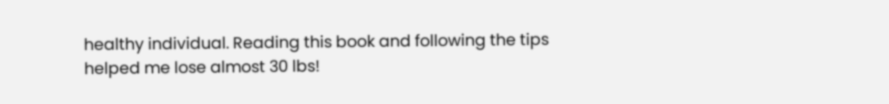healthy individual. Reading this book and following the tips helped me lose almost 30 lbs!